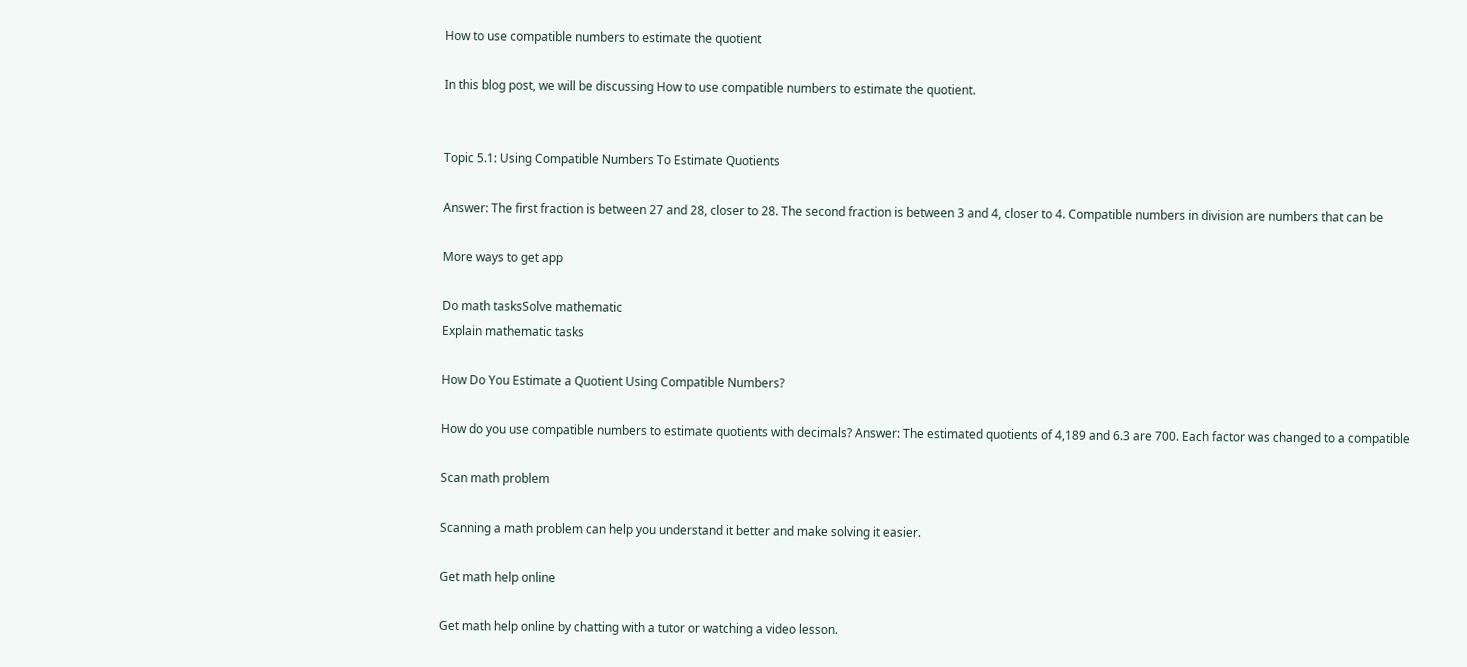How to use compatible numbers to estimate the quotient

In this blog post, we will be discussing How to use compatible numbers to estimate the quotient.


Topic 5.1: Using Compatible Numbers To Estimate Quotients

Answer: The first fraction is between 27 and 28, closer to 28. The second fraction is between 3 and 4, closer to 4. Compatible numbers in division are numbers that can be

More ways to get app

Do math tasksSolve mathematic
Explain mathematic tasks

How Do You Estimate a Quotient Using Compatible Numbers?

How do you use compatible numbers to estimate quotients with decimals? Answer: The estimated quotients of 4,189 and 6.3 are 700. Each factor was changed to a compatible

Scan math problem

Scanning a math problem can help you understand it better and make solving it easier.

Get math help online

Get math help online by chatting with a tutor or watching a video lesson.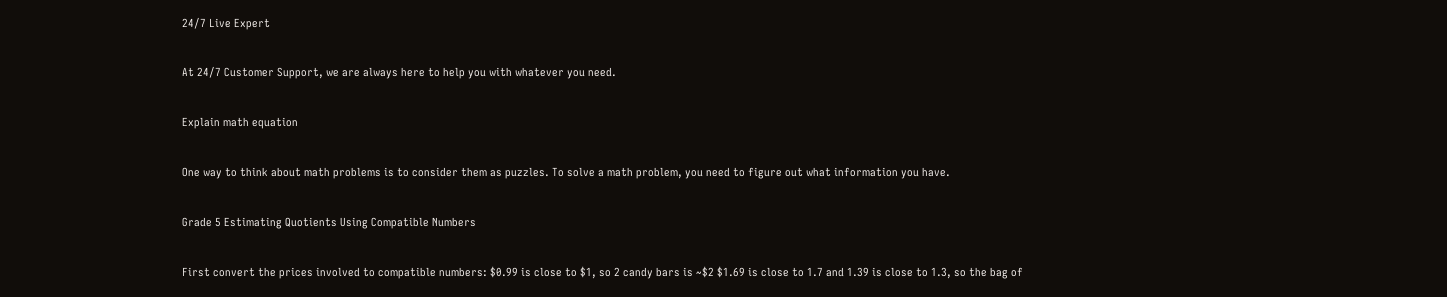24/7 Live Expert

At 24/7 Customer Support, we are always here to help you with whatever you need.

Explain math equation

One way to think about math problems is to consider them as puzzles. To solve a math problem, you need to figure out what information you have.

Grade 5 Estimating Quotients Using Compatible Numbers

First convert the prices involved to compatible numbers: $0.99 is close to $1, so 2 candy bars is ~$2 $1.69 is close to 1.7 and 1.39 is close to 1.3, so the bag of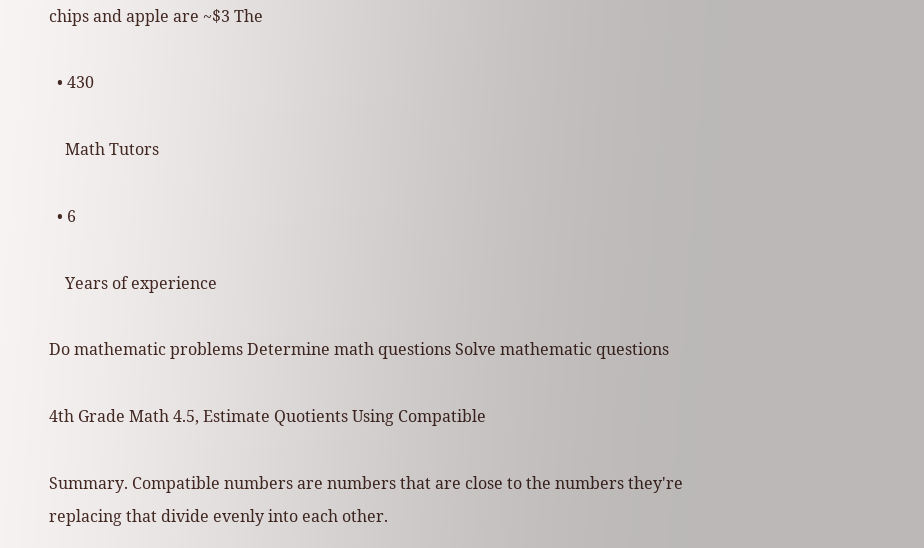chips and apple are ~$3 The

  • 430

    Math Tutors

  • 6

    Years of experience

Do mathematic problems Determine math questions Solve mathematic questions

4th Grade Math 4.5, Estimate Quotients Using Compatible

Summary. Compatible numbers are numbers that are close to the numbers they're replacing that divide evenly into each other.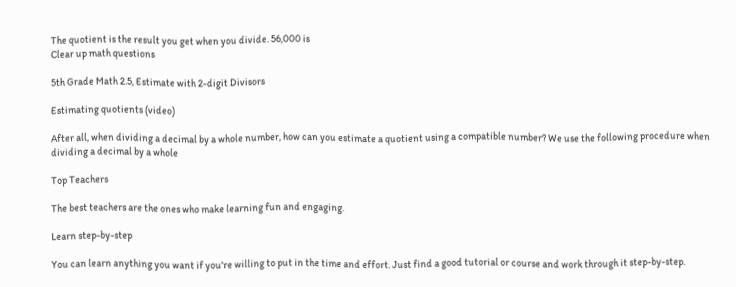The quotient is the result you get when you divide. 56,000 is
Clear up math questions

5th Grade Math 2.5, Estimate with 2-digit Divisors

Estimating quotients (video)

After all, when dividing a decimal by a whole number, how can you estimate a quotient using a compatible number? We use the following procedure when dividing a decimal by a whole

Top Teachers

The best teachers are the ones who make learning fun and engaging.

Learn step-by-step

You can learn anything you want if you're willing to put in the time and effort. Just find a good tutorial or course and work through it step-by-step.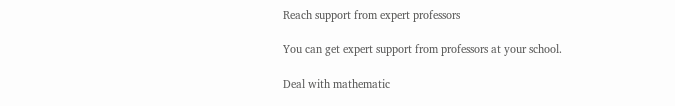Reach support from expert professors

You can get expert support from professors at your school.

Deal with mathematic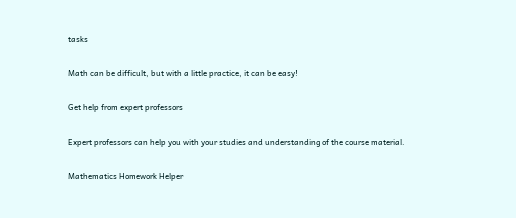tasks

Math can be difficult, but with a little practice, it can be easy!

Get help from expert professors

Expert professors can help you with your studies and understanding of the course material.

Mathematics Homework Helper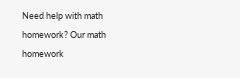Need help with math homework? Our math homework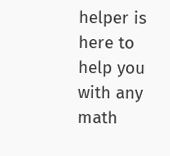helper is here to help you with any math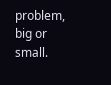problem, big or small.